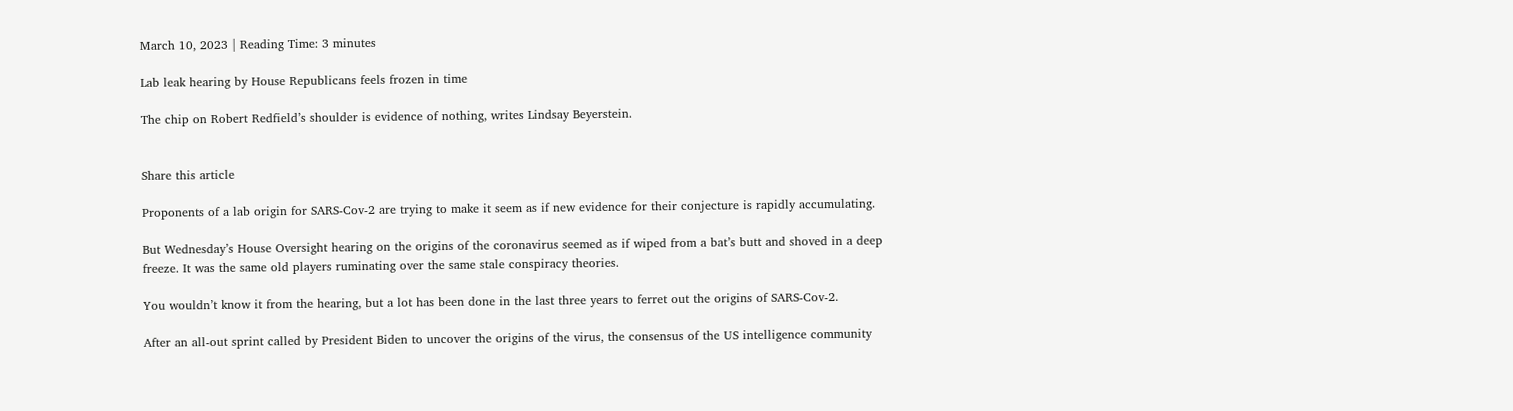March 10, 2023 | Reading Time: 3 minutes

Lab leak hearing by House Republicans feels frozen in time

The chip on Robert Redfield’s shoulder is evidence of nothing, writes Lindsay Beyerstein.


Share this article

Proponents of a lab origin for SARS-Cov-2 are trying to make it seem as if new evidence for their conjecture is rapidly accumulating.

But Wednesday’s House Oversight hearing on the origins of the coronavirus seemed as if wiped from a bat’s butt and shoved in a deep freeze. It was the same old players ruminating over the same stale conspiracy theories.

You wouldn’t know it from the hearing, but a lot has been done in the last three years to ferret out the origins of SARS-Cov-2.

After an all-out sprint called by President Biden to uncover the origins of the virus, the consensus of the US intelligence community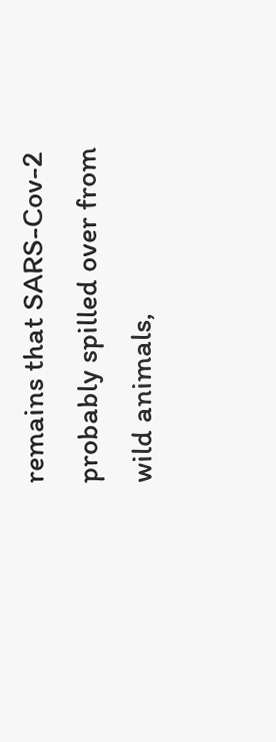remains that SARS-Cov-2 probably spilled over from wild animals,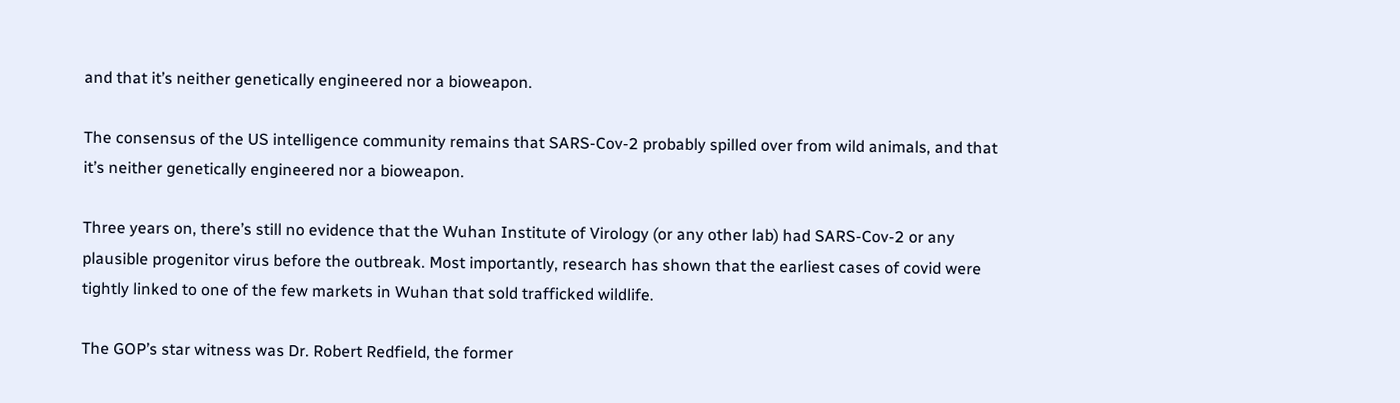and that it’s neither genetically engineered nor a bioweapon.

The consensus of the US intelligence community remains that SARS-Cov-2 probably spilled over from wild animals, and that it’s neither genetically engineered nor a bioweapon.

Three years on, there’s still no evidence that the Wuhan Institute of Virology (or any other lab) had SARS-Cov-2 or any plausible progenitor virus before the outbreak. Most importantly, research has shown that the earliest cases of covid were tightly linked to one of the few markets in Wuhan that sold trafficked wildlife.

The GOP’s star witness was Dr. Robert Redfield, the former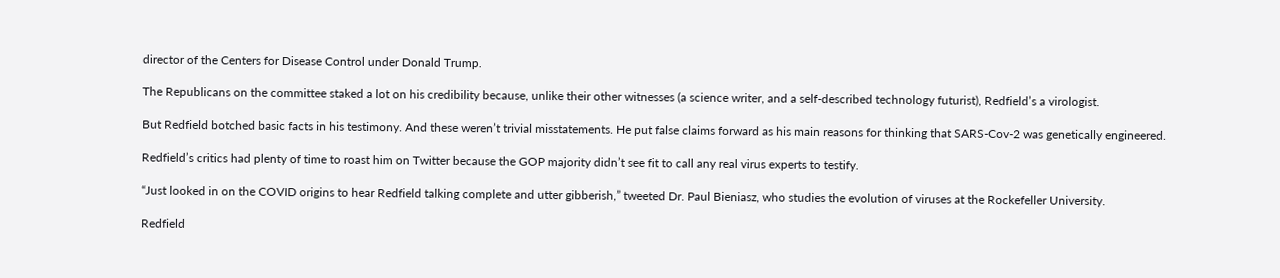director of the Centers for Disease Control under Donald Trump.

The Republicans on the committee staked a lot on his credibility because, unlike their other witnesses (a science writer, and a self-described technology futurist), Redfield’s a virologist.

But Redfield botched basic facts in his testimony. And these weren’t trivial misstatements. He put false claims forward as his main reasons for thinking that SARS-Cov-2 was genetically engineered.

Redfield’s critics had plenty of time to roast him on Twitter because the GOP majority didn’t see fit to call any real virus experts to testify.

“Just looked in on the COVID origins to hear Redfield talking complete and utter gibberish,” tweeted Dr. Paul Bieniasz, who studies the evolution of viruses at the Rockefeller University.

Redfield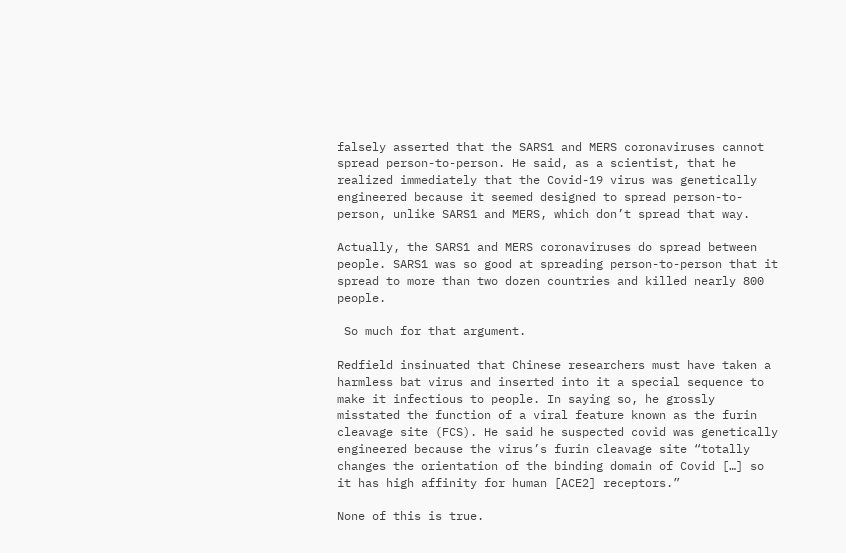falsely asserted that the SARS1 and MERS coronaviruses cannot spread person-to-person. He said, as a scientist, that he realized immediately that the Covid-19 virus was genetically engineered because it seemed designed to spread person-to-person, unlike SARS1 and MERS, which don’t spread that way.

Actually, the SARS1 and MERS coronaviruses do spread between people. SARS1 was so good at spreading person-to-person that it spread to more than two dozen countries and killed nearly 800 people.

 So much for that argument.

Redfield insinuated that Chinese researchers must have taken a harmless bat virus and inserted into it a special sequence to make it infectious to people. In saying so, he grossly misstated the function of a viral feature known as the furin cleavage site (FCS). He said he suspected covid was genetically engineered because the virus’s furin cleavage site “totally changes the orientation of the binding domain of Covid […] so it has high affinity for human [ACE2] receptors.”

None of this is true.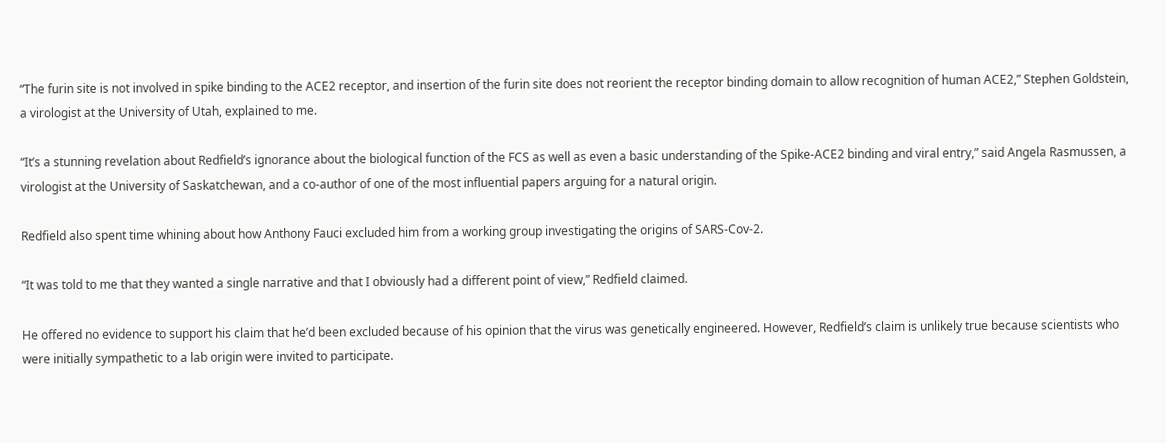“The furin site is not involved in spike binding to the ACE2 receptor, and insertion of the furin site does not reorient the receptor binding domain to allow recognition of human ACE2,” Stephen Goldstein, a virologist at the University of Utah, explained to me.

“It’s a stunning revelation about Redfield’s ignorance about the biological function of the FCS as well as even a basic understanding of the Spike-ACE2 binding and viral entry,” said Angela Rasmussen, a virologist at the University of Saskatchewan, and a co-author of one of the most influential papers arguing for a natural origin.

Redfield also spent time whining about how Anthony Fauci excluded him from a working group investigating the origins of SARS-Cov-2.

“It was told to me that they wanted a single narrative and that I obviously had a different point of view,” Redfield claimed.

He offered no evidence to support his claim that he’d been excluded because of his opinion that the virus was genetically engineered. However, Redfield’s claim is unlikely true because scientists who were initially sympathetic to a lab origin were invited to participate.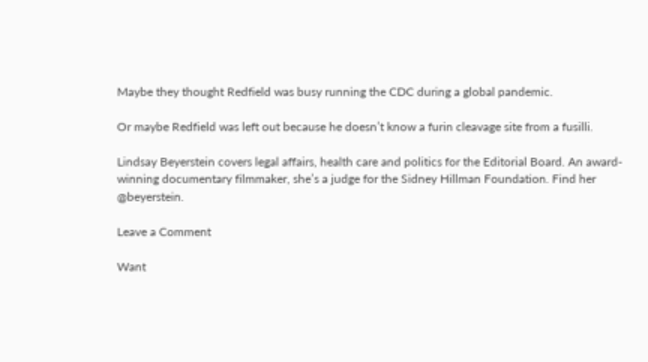Maybe they thought Redfield was busy running the CDC during a global pandemic.

Or maybe Redfield was left out because he doesn’t know a furin cleavage site from a fusilli.

Lindsay Beyerstein covers legal affairs, health care and politics for the Editorial Board. An award-winning documentary filmmaker, she’s a judge for the Sidney Hillman Foundation. Find her @beyerstein.

Leave a Comment

Want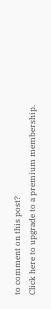to comment on this post?
Click here to upgrade to a premium membership.